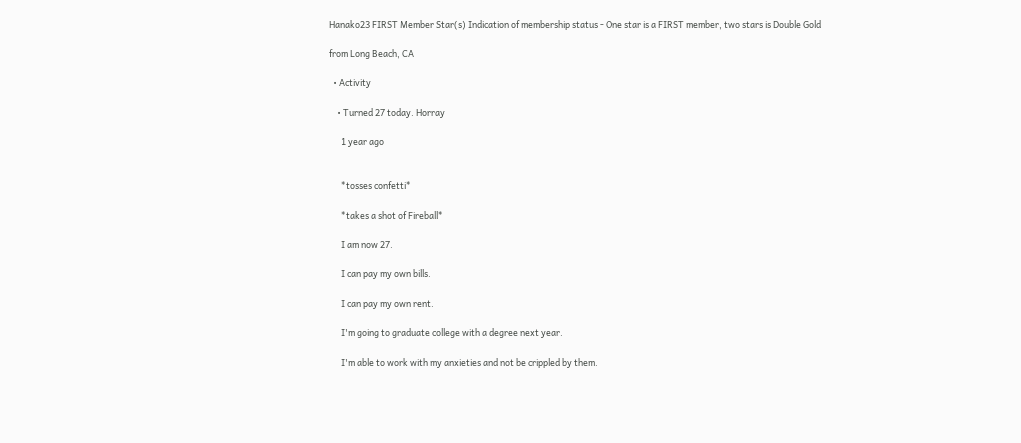Hanako23 FIRST Member Star(s) Indication of membership status - One star is a FIRST member, two stars is Double Gold

from Long Beach, CA

  • Activity

    • Turned 27 today. Horray

      1 year ago


      *tosses confetti*

      *takes a shot of Fireball*

      I am now 27.

      I can pay my own bills.

      I can pay my own rent.

      I'm going to graduate college with a degree next year.

      I'm able to work with my anxieties and not be crippled by them.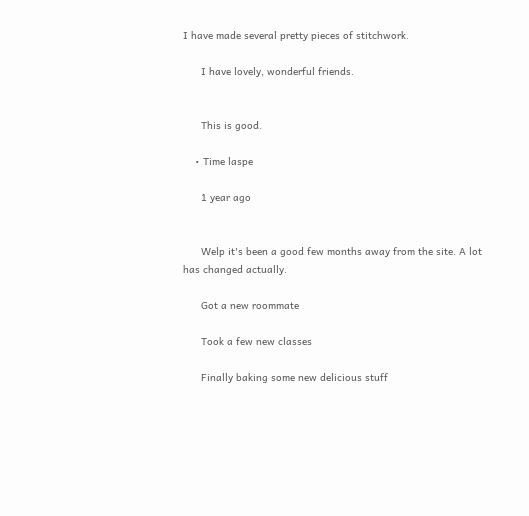I have made several pretty pieces of stitchwork.

      I have lovely, wonderful friends.


      This is good.

    • Time laspe

      1 year ago


      Welp it's been a good few months away from the site. A lot has changed actually.

      Got a new roommate

      Took a few new classes

      Finally baking some new delicious stuff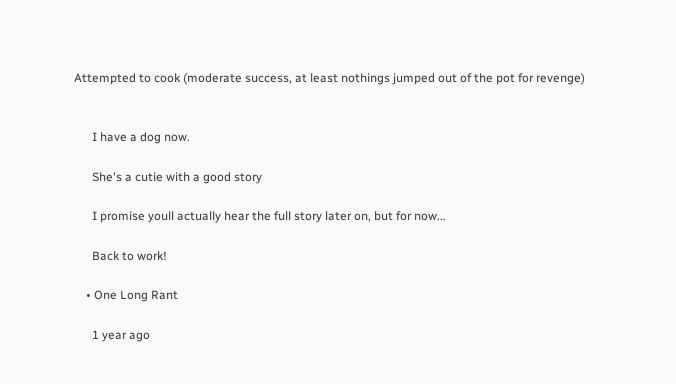Attempted to cook (moderate success, at least nothings jumped out of the pot for revenge)


      I have a dog now.

      She's a cutie with a good story

      I promise youll actually hear the full story later on, but for now...

      Back to work!

    • One Long Rant

      1 year ago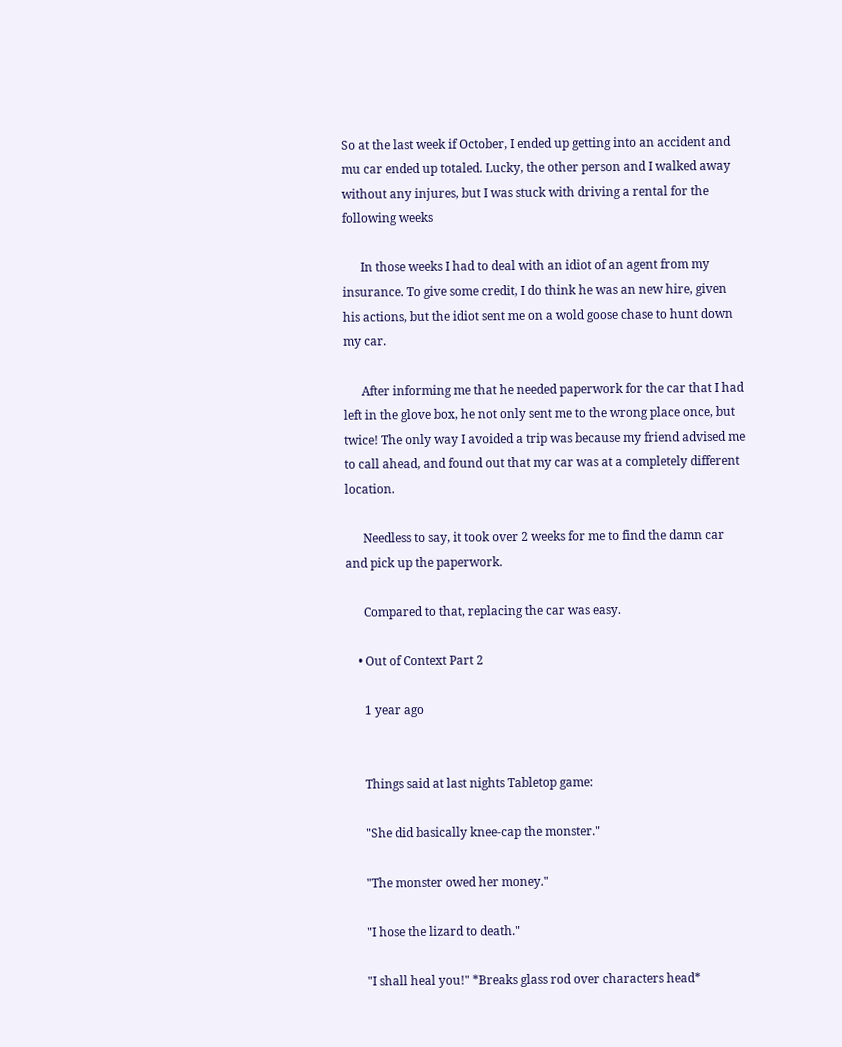So at the last week if October, I ended up getting into an accident and mu car ended up totaled. Lucky, the other person and I walked away without any injures, but I was stuck with driving a rental for the following weeks

      In those weeks I had to deal with an idiot of an agent from my insurance. To give some credit, I do think he was an new hire, given his actions, but the idiot sent me on a wold goose chase to hunt down my car.

      After informing me that he needed paperwork for the car that I had left in the glove box, he not only sent me to the wrong place once, but twice! The only way I avoided a trip was because my friend advised me to call ahead, and found out that my car was at a completely different location.

      Needless to say, it took over 2 weeks for me to find the damn car and pick up the paperwork.

      Compared to that, replacing the car was easy.

    • Out of Context Part 2

      1 year ago


      Things said at last nights Tabletop game:

      "She did basically knee-cap the monster."

      "The monster owed her money."

      "I hose the lizard to death."

      "I shall heal you!" *Breaks glass rod over characters head*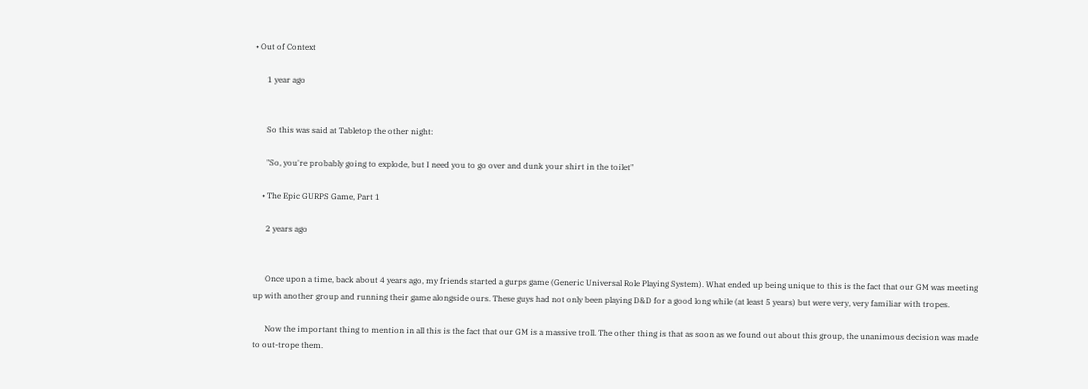• Out of Context

      1 year ago


      So this was said at Tabletop the other night:

      "So, you're probably going to explode, but I need you to go over and dunk your shirt in the toilet"

    • The Epic GURPS Game, Part 1

      2 years ago


      Once upon a time, back about 4 years ago, my friends started a gurps game (Generic Universal Role Playing System). What ended up being unique to this is the fact that our GM was meeting up with another group and running their game alongside ours. These guys had not only been playing D&D for a good long while (at least 5 years) but were very, very familiar with tropes.

      Now the important thing to mention in all this is the fact that our GM is a massive troll. The other thing is that as soon as we found out about this group, the unanimous decision was made to out-trope them.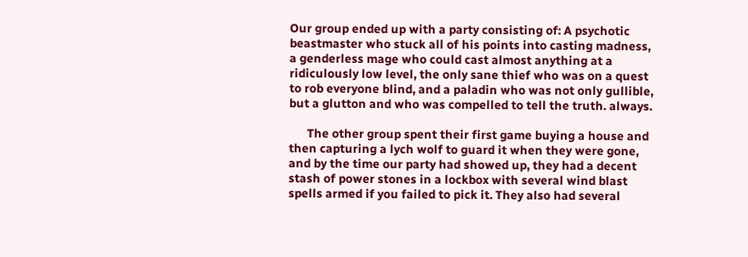Our group ended up with a party consisting of: A psychotic beastmaster who stuck all of his points into casting madness, a genderless mage who could cast almost anything at a ridiculously low level, the only sane thief who was on a quest to rob everyone blind, and a paladin who was not only gullible, but a glutton and who was compelled to tell the truth. always.

      The other group spent their first game buying a house and then capturing a lych wolf to guard it when they were gone, and by the time our party had showed up, they had a decent stash of power stones in a lockbox with several wind blast spells armed if you failed to pick it. They also had several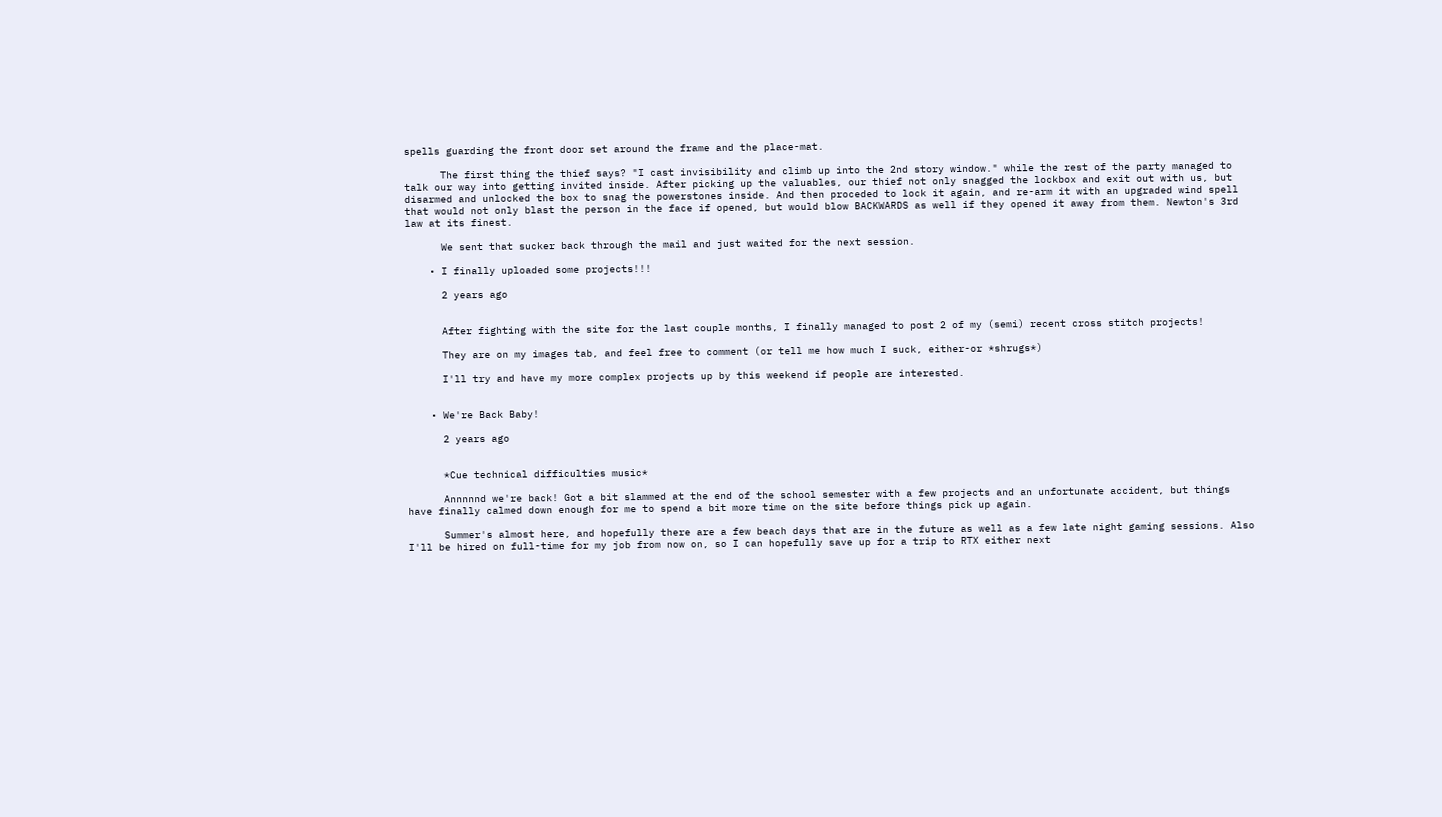spells guarding the front door set around the frame and the place-mat.

      The first thing the thief says? "I cast invisibility and climb up into the 2nd story window." while the rest of the party managed to talk our way into getting invited inside. After picking up the valuables, our thief not only snagged the lockbox and exit out with us, but disarmed and unlocked the box to snag the powerstones inside. And then proceded to lock it again, and re-arm it with an upgraded wind spell that would not only blast the person in the face if opened, but would blow BACKWARDS as well if they opened it away from them. Newton's 3rd law at its finest.

      We sent that sucker back through the mail and just waited for the next session.

    • I finally uploaded some projects!!!

      2 years ago


      After fighting with the site for the last couple months, I finally managed to post 2 of my (semi) recent cross stitch projects!

      They are on my images tab, and feel free to comment (or tell me how much I suck, either-or *shrugs*)

      I'll try and have my more complex projects up by this weekend if people are interested.


    • We're Back Baby!

      2 years ago


      *Cue technical difficulties music*

      Annnnnd we're back! Got a bit slammed at the end of the school semester with a few projects and an unfortunate accident, but things have finally calmed down enough for me to spend a bit more time on the site before things pick up again.

      Summer's almost here, and hopefully there are a few beach days that are in the future as well as a few late night gaming sessions. Also I'll be hired on full-time for my job from now on, so I can hopefully save up for a trip to RTX either next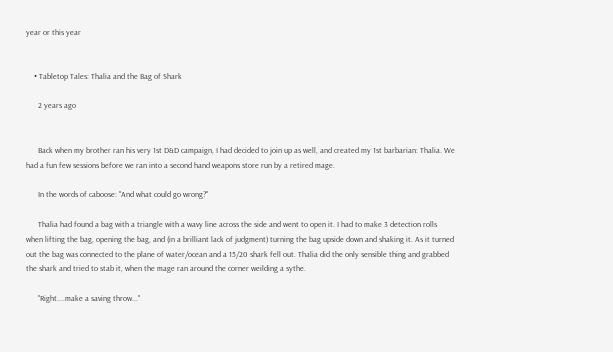year or this year


    • Tabletop Tales: Thalia and the Bag of Shark

      2 years ago


      Back when my brother ran his very 1st D&D campaign, I had decided to join up as well, and created my 1st barbarian: Thalia. We had a fun few sessions before we ran into a second hand weapons store run by a retired mage.

      In the words of caboose: "And what could go wrong?"

      Thalia had found a bag with a triangle with a wavy line across the side and went to open it. I had to make 3 detection rolls when lifting the bag, opening the bag, and (in a brilliant lack of judgment) turning the bag upside down and shaking it. As it turned out the bag was connected to the plane of water/ocean and a 15/20 shark fell out. Thalia did the only sensible thing and grabbed the shark and tried to stab it, when the mage ran around the corner weilding a sythe.

      "Right....make a saving throw..."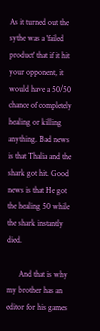As it turned out the sythe was a 'failed product' that if it hit your opponent, it would have a 50/50 chance of completely healing or killing anything. Bad news is that Thalia and the shark got hit. Good news is that He got the healing 50 while the shark instantly died.

      And that is why my brother has an editor for his games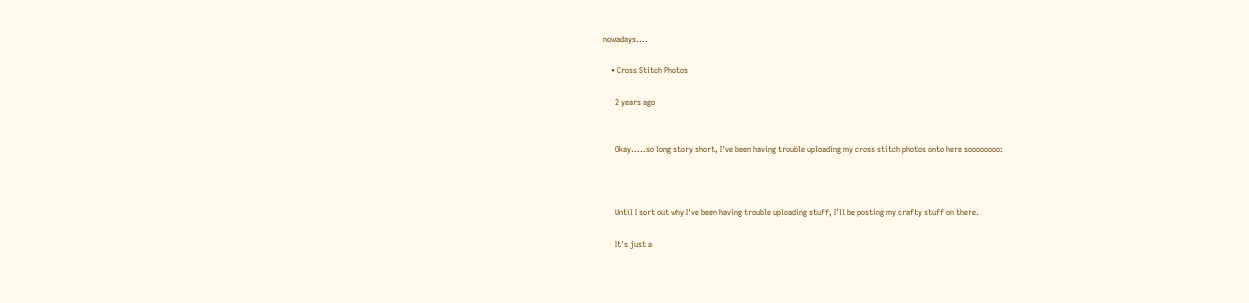nowadays....

    • Cross Stitch Photos

      2 years ago


      Okay.....so long story short, I've been having trouble uploading my cross stitch photos onto here soooooooo:



      Until I sort out why I've been having trouble uploading stuff, I'll be posting my crafty stuff on there.

      It's just a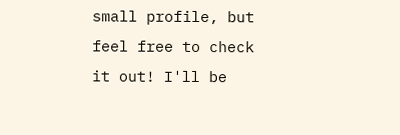small profile, but feel free to check it out! I'll be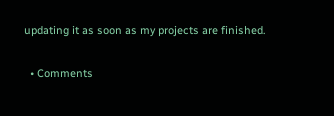updating it as soon as my projects are finished.

  • Comments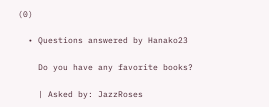(0)

  • Questions answered by Hanako23

    Do you have any favorite books?

    | Asked by: JazzRoses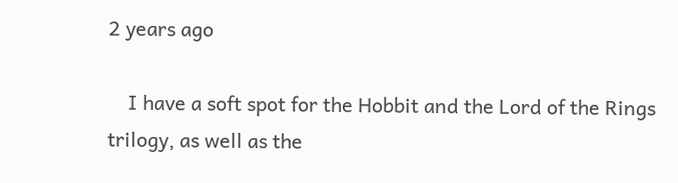2 years ago

    I have a soft spot for the Hobbit and the Lord of the Rings trilogy, as well as the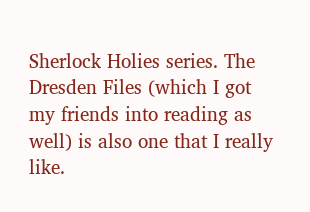Sherlock Holies series. The Dresden Files (which I got my friends into reading as well) is also one that I really like.